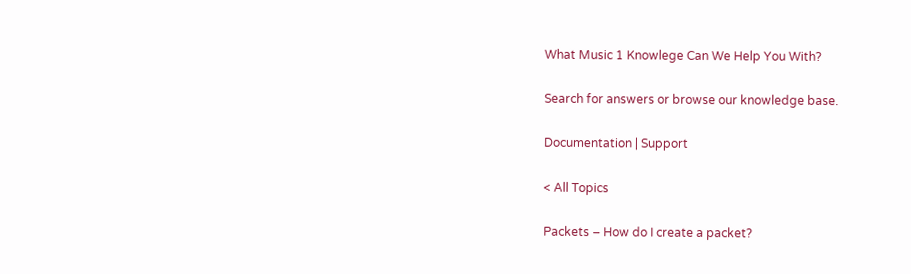What Music 1 Knowlege Can We Help You With?

Search for answers or browse our knowledge base.

Documentation | Support

< All Topics

Packets – How do I create a packet?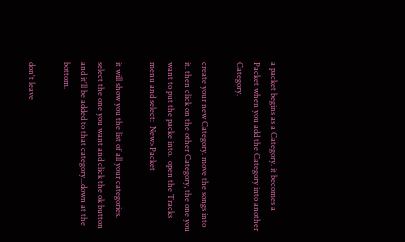a packet begins as a Category. it becomes a Packet when you add the Category into another Category.

create your new Category. move the songs into it. then click on the other Category, the one you want to put the packe into.  open the Tracks menu and select:  New>Packet

it will show you the list of all your categories. select the one you want and click the ok button and it'll be added to that category...down at the bottom.

don't leave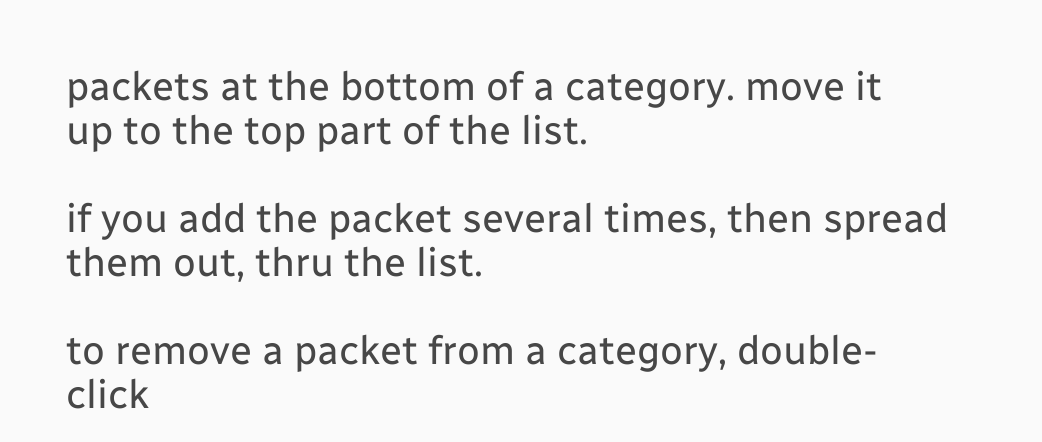packets at the bottom of a category. move it
up to the top part of the list.

if you add the packet several times, then spread them out, thru the list.

to remove a packet from a category, double-click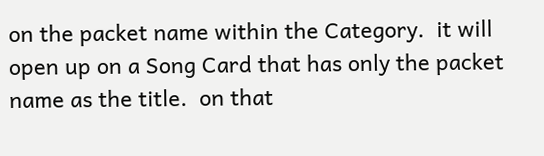on the packet name within the Category.  it will open up on a Song Card that has only the packet name as the title.  on that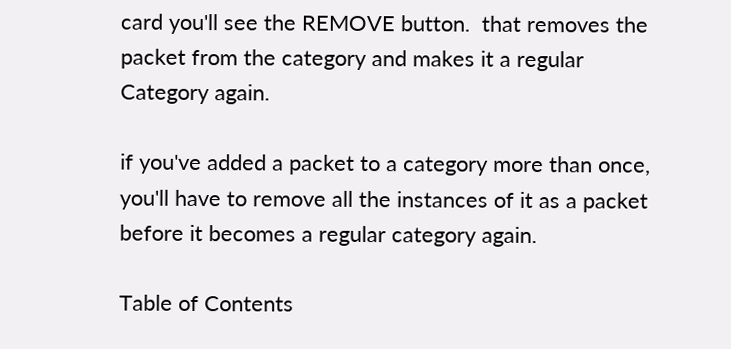card you'll see the REMOVE button.  that removes the packet from the category and makes it a regular Category again.

if you've added a packet to a category more than once, you'll have to remove all the instances of it as a packet before it becomes a regular category again.

Table of Contents